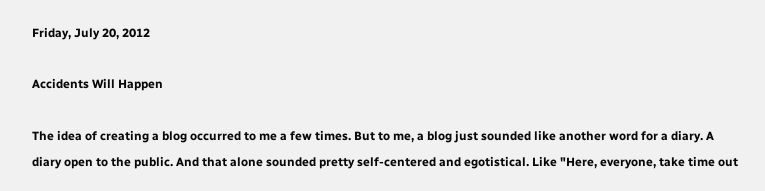Friday, July 20, 2012

Accidents Will Happen

The idea of creating a blog occurred to me a few times. But to me, a blog just sounded like another word for a diary. A diary open to the public. And that alone sounded pretty self-centered and egotistical. Like "Here, everyone, take time out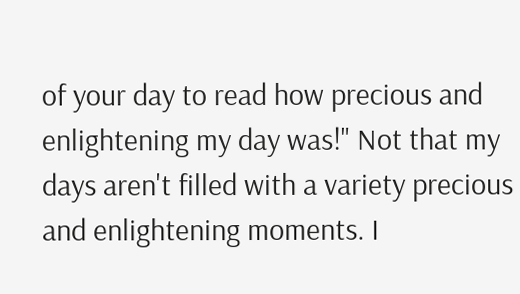of your day to read how precious and enlightening my day was!" Not that my days aren't filled with a variety precious and enlightening moments. I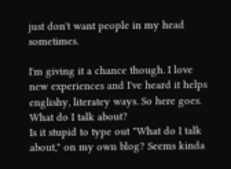just don't want people in my head sometimes.

I'm giving it a chance though. I love new experiences and I've heard it helps englishy, literatey ways. So here goes.
What do I talk about?
Is it stupid to type out "What do I talk about," on my own blog? Seems kinda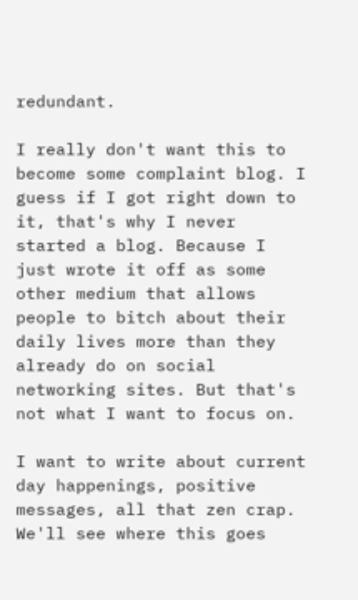redundant.

I really don't want this to become some complaint blog. I guess if I got right down to it, that's why I never started a blog. Because I just wrote it off as some other medium that allows people to bitch about their daily lives more than they already do on social networking sites. But that's not what I want to focus on.

I want to write about current day happenings, positive messages, all that zen crap.
We'll see where this goes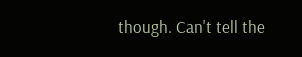though. Can't tell the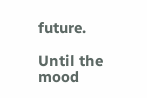future.

Until the mood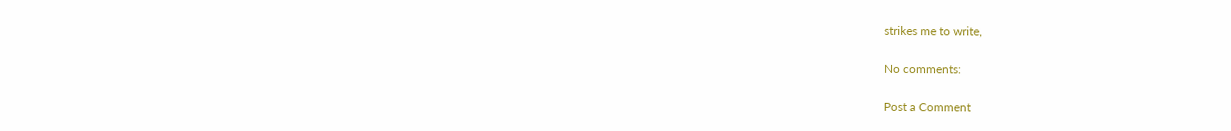strikes me to write,

No comments:

Post a Comment